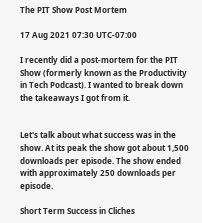The PIT Show Post Mortem

17 Aug 2021 07:30 UTC-07:00

I recently did a post-mortem for the PIT Show (formerly known as the Productivity in Tech Podcast). I wanted to break down the takeaways I got from it.


Let's talk about what success was in the show. At its peak the show got about 1,500 downloads per episode. The show ended with approximately 250 downloads per episode.

Short Term Success in Cliches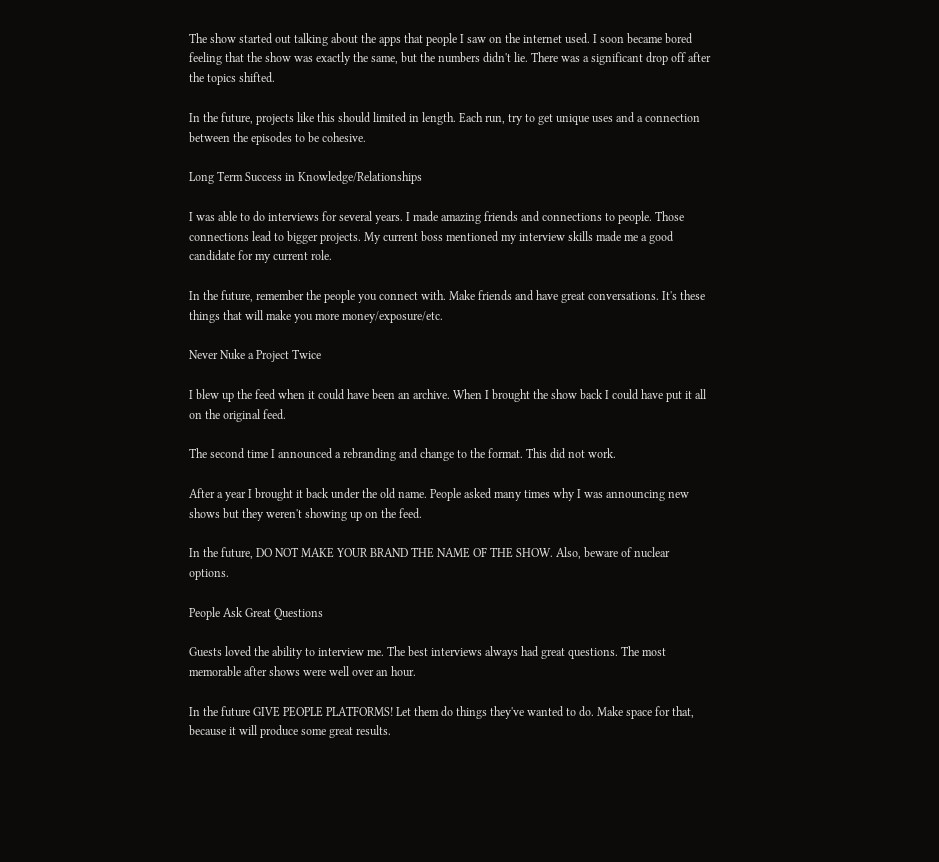The show started out talking about the apps that people I saw on the internet used. I soon became bored feeling that the show was exactly the same, but the numbers didn't lie. There was a significant drop off after the topics shifted.

In the future, projects like this should limited in length. Each run, try to get unique uses and a connection between the episodes to be cohesive.

Long Term Success in Knowledge/Relationships

I was able to do interviews for several years. I made amazing friends and connections to people. Those connections lead to bigger projects. My current boss mentioned my interview skills made me a good candidate for my current role.

In the future, remember the people you connect with. Make friends and have great conversations. It's these things that will make you more money/exposure/etc.

Never Nuke a Project Twice

I blew up the feed when it could have been an archive. When I brought the show back I could have put it all on the original feed.

The second time I announced a rebranding and change to the format. This did not work.

After a year I brought it back under the old name. People asked many times why I was announcing new shows but they weren't showing up on the feed.

In the future, DO NOT MAKE YOUR BRAND THE NAME OF THE SHOW. Also, beware of nuclear options.

People Ask Great Questions

Guests loved the ability to interview me. The best interviews always had great questions. The most memorable after shows were well over an hour.

In the future GIVE PEOPLE PLATFORMS! Let them do things they've wanted to do. Make space for that, because it will produce some great results.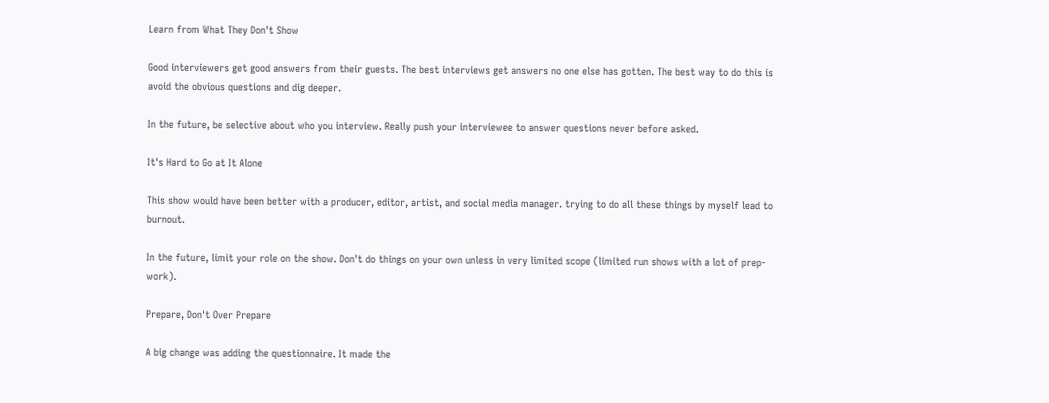Learn from What They Don't Show

Good interviewers get good answers from their guests. The best interviews get answers no one else has gotten. The best way to do this is avoid the obvious questions and dig deeper.

In the future, be selective about who you interview. Really push your interviewee to answer questions never before asked.

It's Hard to Go at It Alone

This show would have been better with a producer, editor, artist, and social media manager. trying to do all these things by myself lead to burnout.

In the future, limit your role on the show. Don't do things on your own unless in very limited scope (limited run shows with a lot of prep-work).

Prepare, Don't Over Prepare

A big change was adding the questionnaire. It made the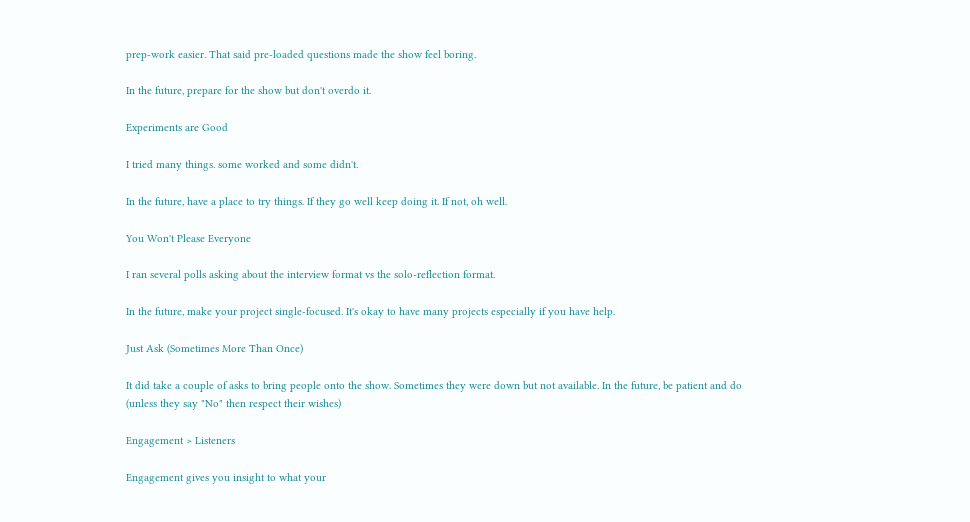prep-work easier. That said pre-loaded questions made the show feel boring.

In the future, prepare for the show but don't overdo it.

Experiments are Good

I tried many things. some worked and some didn't.

In the future, have a place to try things. If they go well keep doing it. If not, oh well.

You Won't Please Everyone

I ran several polls asking about the interview format vs the solo-reflection format.

In the future, make your project single-focused. It's okay to have many projects especially if you have help.

Just Ask (Sometimes More Than Once)

It did take a couple of asks to bring people onto the show. Sometimes they were down but not available. In the future, be patient and do (unless they say "No" then respect their wishes)

Engagement > Listeners

Engagement gives you insight to what your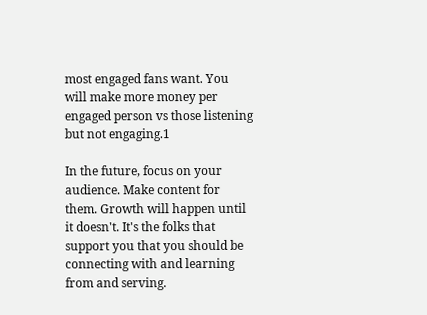most engaged fans want. You will make more money per engaged person vs those listening but not engaging.1

In the future, focus on your audience. Make content for them. Growth will happen until it doesn't. It's the folks that support you that you should be connecting with and learning from and serving.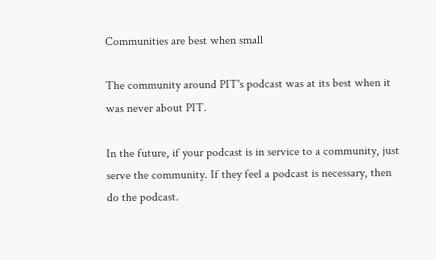Communities are best when small

The community around PIT's podcast was at its best when it was never about PIT.

In the future, if your podcast is in service to a community, just serve the community. If they feel a podcast is necessary, then do the podcast.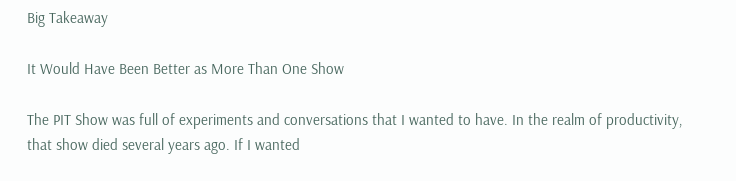Big Takeaway

It Would Have Been Better as More Than One Show

The PIT Show was full of experiments and conversations that I wanted to have. In the realm of productivity, that show died several years ago. If I wanted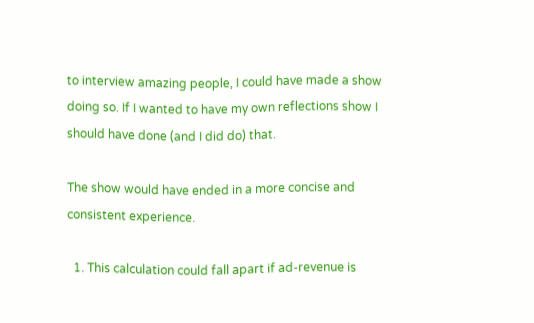to interview amazing people, I could have made a show doing so. If I wanted to have my own reflections show I should have done (and I did do) that.

The show would have ended in a more concise and consistent experience.

  1. This calculation could fall apart if ad-revenue is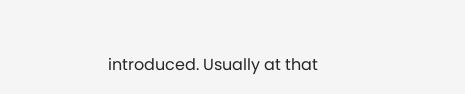introduced. Usually at that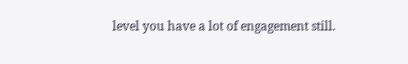level you have a lot of engagement still.